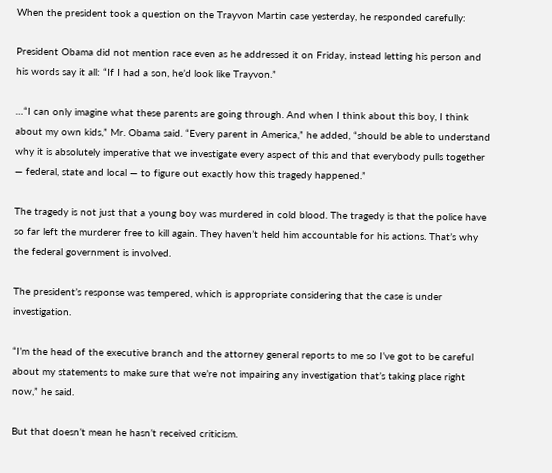When the president took a question on the Trayvon Martin case yesterday, he responded carefully:

President Obama did not mention race even as he addressed it on Friday, instead letting his person and his words say it all: “If I had a son, he’d look like Trayvon.”

…“I can only imagine what these parents are going through. And when I think about this boy, I think about my own kids,” Mr. Obama said. “Every parent in America,” he added, “should be able to understand why it is absolutely imperative that we investigate every aspect of this and that everybody pulls together — federal, state and local — to figure out exactly how this tragedy happened.”

The tragedy is not just that a young boy was murdered in cold blood. The tragedy is that the police have so far left the murderer free to kill again. They haven’t held him accountable for his actions. That’s why the federal government is involved.

The president’s response was tempered, which is appropriate considering that the case is under investigation.

“I’m the head of the executive branch and the attorney general reports to me so I’ve got to be careful about my statements to make sure that we’re not impairing any investigation that’s taking place right now,” he said.

But that doesn’t mean he hasn’t received criticism.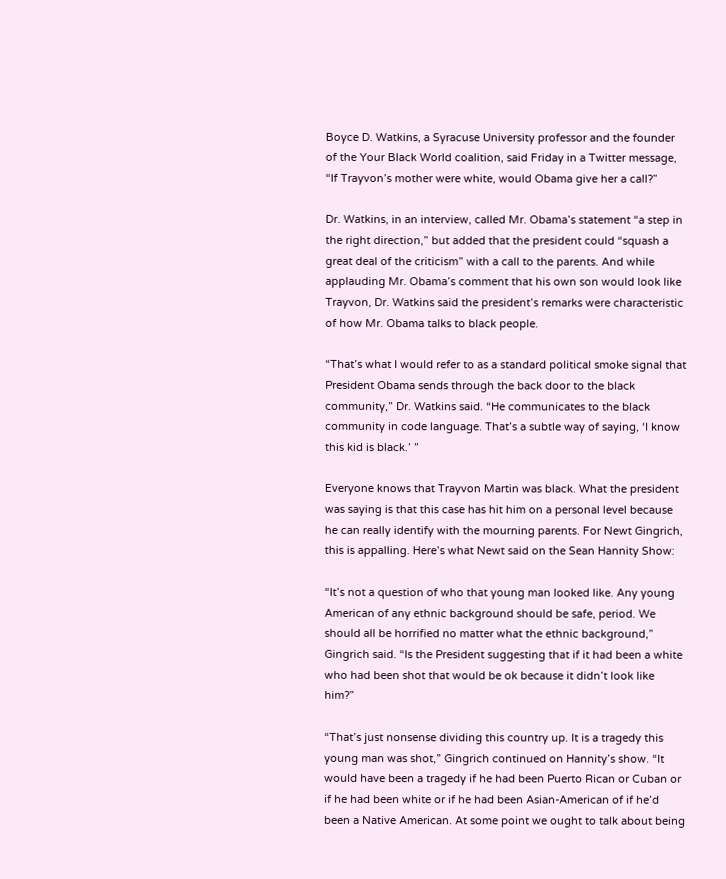Boyce D. Watkins, a Syracuse University professor and the founder of the Your Black World coalition, said Friday in a Twitter message, “If Trayvon’s mother were white, would Obama give her a call?”

Dr. Watkins, in an interview, called Mr. Obama’s statement “a step in the right direction,” but added that the president could “squash a great deal of the criticism” with a call to the parents. And while applauding Mr. Obama’s comment that his own son would look like Trayvon, Dr. Watkins said the president’s remarks were characteristic of how Mr. Obama talks to black people.

“That’s what I would refer to as a standard political smoke signal that President Obama sends through the back door to the black community,” Dr. Watkins said. “He communicates to the black community in code language. That’s a subtle way of saying, ‘I know this kid is black.’ ”

Everyone knows that Trayvon Martin was black. What the president was saying is that this case has hit him on a personal level because he can really identify with the mourning parents. For Newt Gingrich, this is appalling. Here’s what Newt said on the Sean Hannity Show:

“It’s not a question of who that young man looked like. Any young American of any ethnic background should be safe, period. We should all be horrified no matter what the ethnic background,” Gingrich said. “Is the President suggesting that if it had been a white who had been shot that would be ok because it didn’t look like him?”

“That’s just nonsense dividing this country up. It is a tragedy this young man was shot,” Gingrich continued on Hannity’s show. “It would have been a tragedy if he had been Puerto Rican or Cuban or if he had been white or if he had been Asian-American of if he’d been a Native American. At some point we ought to talk about being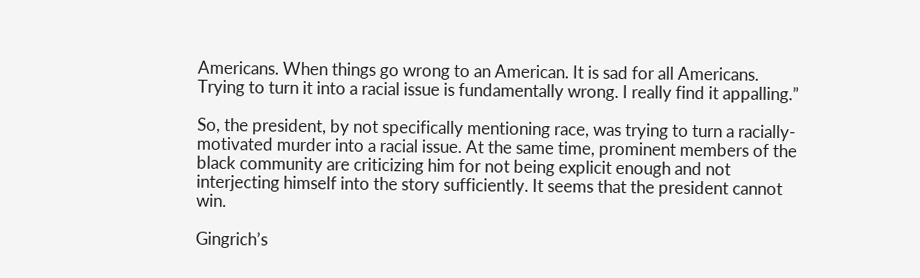Americans. When things go wrong to an American. It is sad for all Americans. Trying to turn it into a racial issue is fundamentally wrong. I really find it appalling.”

So, the president, by not specifically mentioning race, was trying to turn a racially-motivated murder into a racial issue. At the same time, prominent members of the black community are criticizing him for not being explicit enough and not interjecting himself into the story sufficiently. It seems that the president cannot win.

Gingrich’s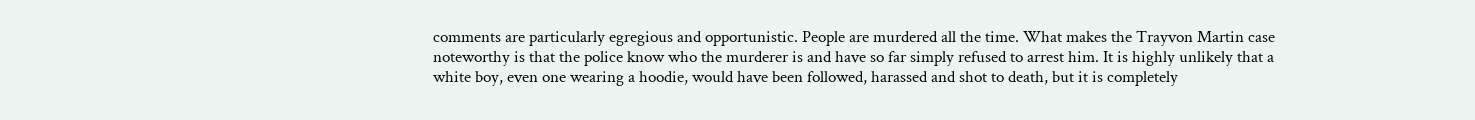comments are particularly egregious and opportunistic. People are murdered all the time. What makes the Trayvon Martin case noteworthy is that the police know who the murderer is and have so far simply refused to arrest him. It is highly unlikely that a white boy, even one wearing a hoodie, would have been followed, harassed and shot to death, but it is completely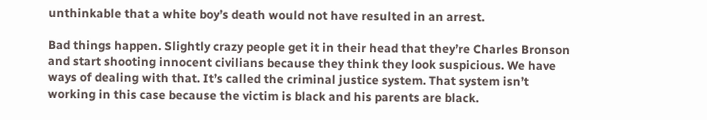unthinkable that a white boy’s death would not have resulted in an arrest.

Bad things happen. Slightly crazy people get it in their head that they’re Charles Bronson and start shooting innocent civilians because they think they look suspicious. We have ways of dealing with that. It’s called the criminal justice system. That system isn’t working in this case because the victim is black and his parents are black.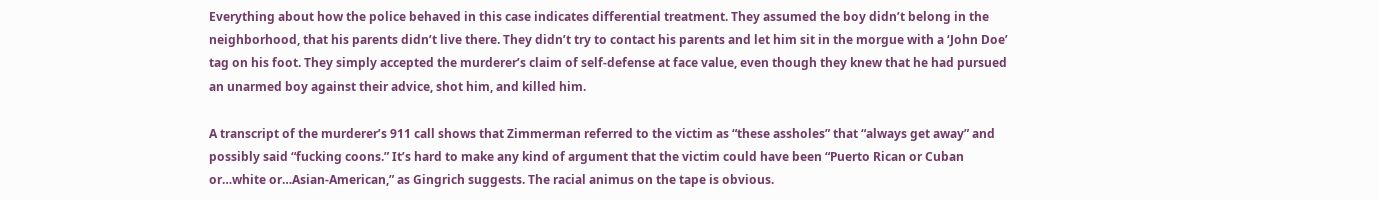Everything about how the police behaved in this case indicates differential treatment. They assumed the boy didn’t belong in the neighborhood, that his parents didn’t live there. They didn’t try to contact his parents and let him sit in the morgue with a ‘John Doe’ tag on his foot. They simply accepted the murderer’s claim of self-defense at face value, even though they knew that he had pursued an unarmed boy against their advice, shot him, and killed him.

A transcript of the murderer’s 911 call shows that Zimmerman referred to the victim as “these assholes” that “always get away” and possibly said “fucking coons.” It’s hard to make any kind of argument that the victim could have been “Puerto Rican or Cuban or…white or…Asian-American,” as Gingrich suggests. The racial animus on the tape is obvious.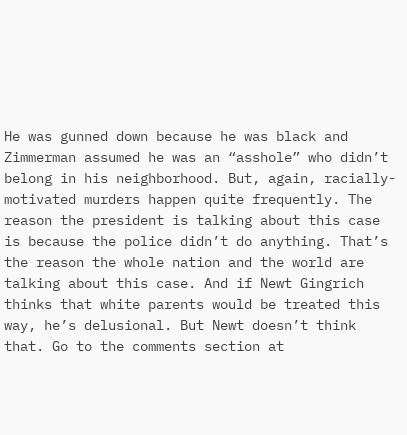He was gunned down because he was black and Zimmerman assumed he was an “asshole” who didn’t belong in his neighborhood. But, again, racially-motivated murders happen quite frequently. The reason the president is talking about this case is because the police didn’t do anything. That’s the reason the whole nation and the world are talking about this case. And if Newt Gingrich thinks that white parents would be treated this way, he’s delusional. But Newt doesn’t think that. Go to the comments section at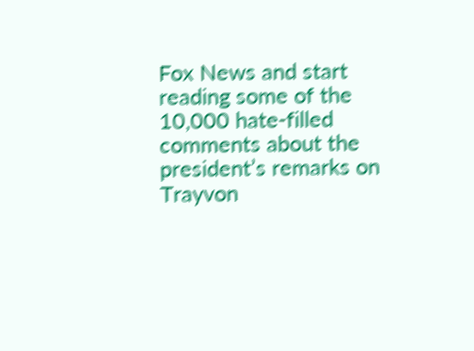Fox News and start reading some of the 10,000 hate-filled comments about the president’s remarks on Trayvon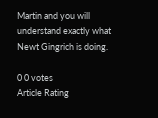Martin and you will understand exactly what Newt Gingrich is doing.

0 0 votes
Article Rating